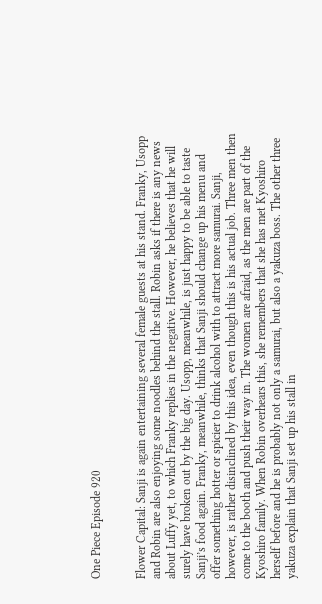One Piece Episode 920


Flower Capital: Sanji is again entertaining several female guests at his stand. Franky, Usopp and Robin are also enjoying some noodles behind the stall. Robin asks if there is any news about Luffy yet, to which Franky replies in the negative. However, he believes that he will surely have broken out by the big day. Usopp, meanwhile, is just happy to be able to taste Sanji’s food again. Franky, meanwhile, thinks that Sanji should change up his menu and offer something hotter or spicier to drink alcohol with to attract more samurai. Sanji, however, is rather disinclined by this idea, even though this is his actual job. Three men then come to the booth and push their way in. The women are afraid, as the men are part of the Kyoshiro family. When Robin overhears this, she remembers that she has met Kyoshiro herself before and he is probably not only a samurai, but also a yakuza boss. The other three yakuza explain that Sanji set up his stall in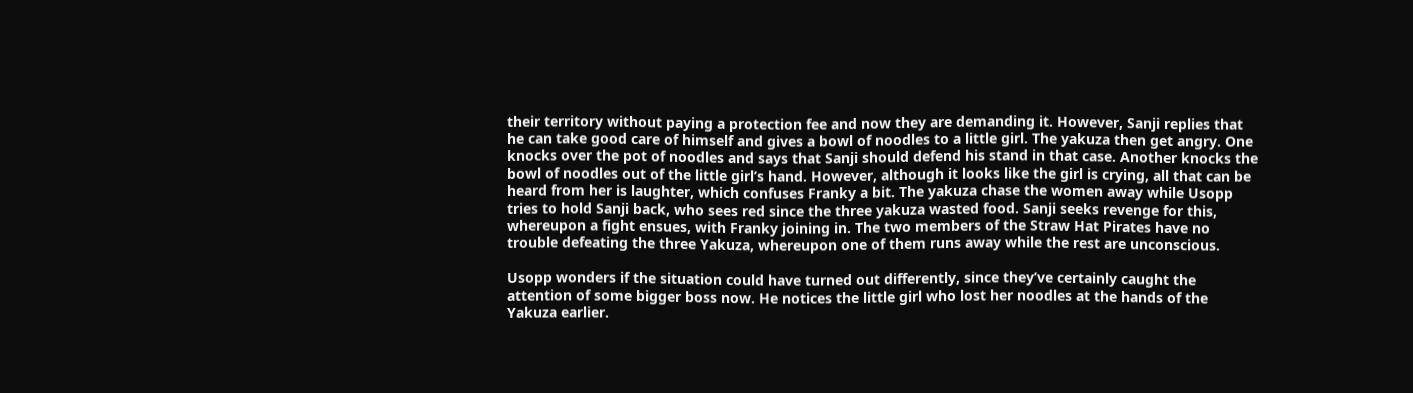their territory without paying a protection fee and now they are demanding it. However, Sanji replies that he can take good care of himself and gives a bowl of noodles to a little girl. The yakuza then get angry. One knocks over the pot of noodles and says that Sanji should defend his stand in that case. Another knocks the bowl of noodles out of the little girl’s hand. However, although it looks like the girl is crying, all that can be heard from her is laughter, which confuses Franky a bit. The yakuza chase the women away while Usopp tries to hold Sanji back, who sees red since the three yakuza wasted food. Sanji seeks revenge for this, whereupon a fight ensues, with Franky joining in. The two members of the Straw Hat Pirates have no trouble defeating the three Yakuza, whereupon one of them runs away while the rest are unconscious.

Usopp wonders if the situation could have turned out differently, since they’ve certainly caught the attention of some bigger boss now. He notices the little girl who lost her noodles at the hands of the Yakuza earlier.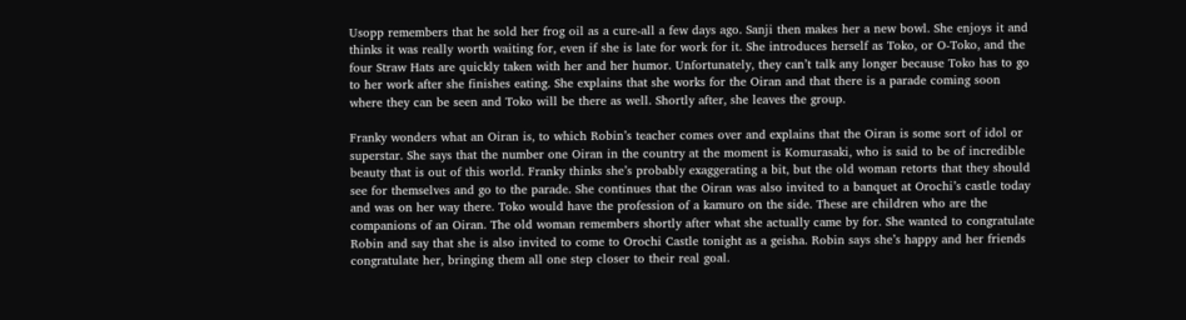Usopp remembers that he sold her frog oil as a cure-all a few days ago. Sanji then makes her a new bowl. She enjoys it and thinks it was really worth waiting for, even if she is late for work for it. She introduces herself as Toko, or O-Toko, and the four Straw Hats are quickly taken with her and her humor. Unfortunately, they can’t talk any longer because Toko has to go to her work after she finishes eating. She explains that she works for the Oiran and that there is a parade coming soon where they can be seen and Toko will be there as well. Shortly after, she leaves the group.

Franky wonders what an Oiran is, to which Robin’s teacher comes over and explains that the Oiran is some sort of idol or superstar. She says that the number one Oiran in the country at the moment is Komurasaki, who is said to be of incredible beauty that is out of this world. Franky thinks she’s probably exaggerating a bit, but the old woman retorts that they should see for themselves and go to the parade. She continues that the Oiran was also invited to a banquet at Orochi’s castle today and was on her way there. Toko would have the profession of a kamuro on the side. These are children who are the companions of an Oiran. The old woman remembers shortly after what she actually came by for. She wanted to congratulate Robin and say that she is also invited to come to Orochi Castle tonight as a geisha. Robin says she’s happy and her friends congratulate her, bringing them all one step closer to their real goal.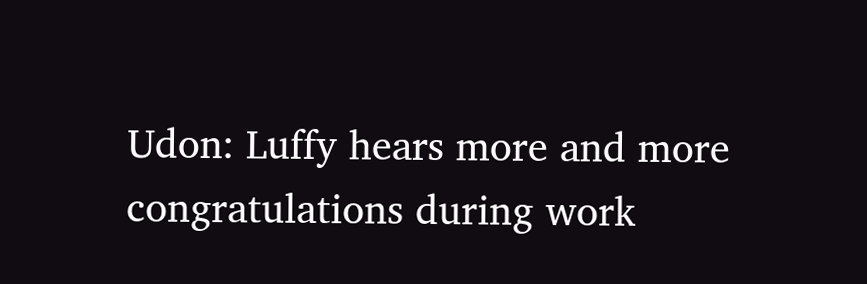Udon: Luffy hears more and more congratulations during work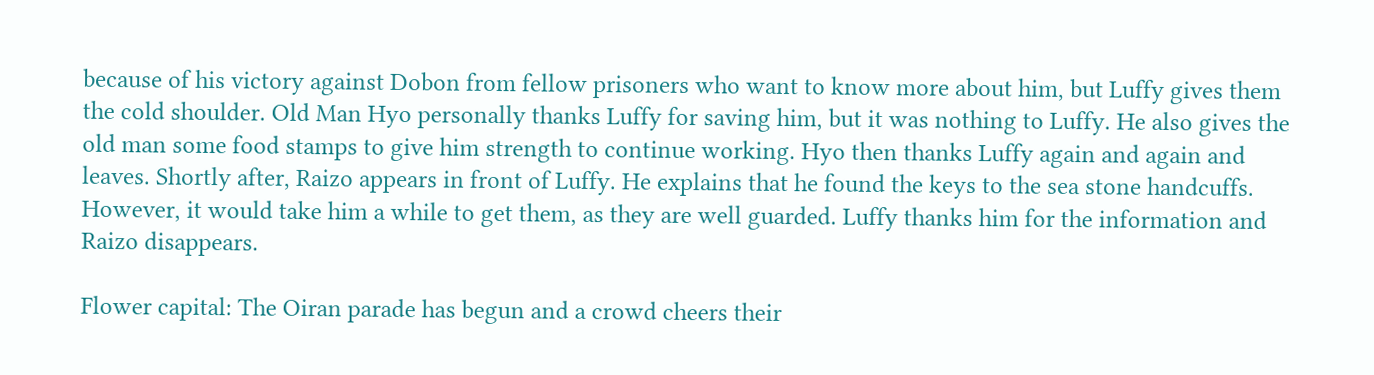because of his victory against Dobon from fellow prisoners who want to know more about him, but Luffy gives them the cold shoulder. Old Man Hyo personally thanks Luffy for saving him, but it was nothing to Luffy. He also gives the old man some food stamps to give him strength to continue working. Hyo then thanks Luffy again and again and leaves. Shortly after, Raizo appears in front of Luffy. He explains that he found the keys to the sea stone handcuffs. However, it would take him a while to get them, as they are well guarded. Luffy thanks him for the information and Raizo disappears.

Flower capital: The Oiran parade has begun and a crowd cheers their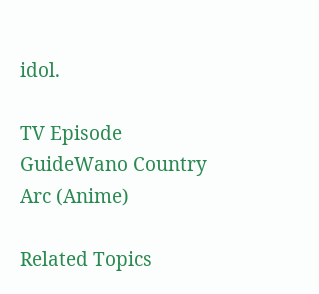idol.

TV Episode GuideWano Country Arc (Anime)

Related Topics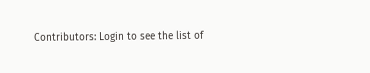Contributors: Login to see the list of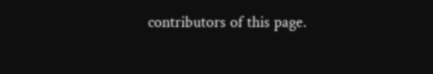contributors of this page.